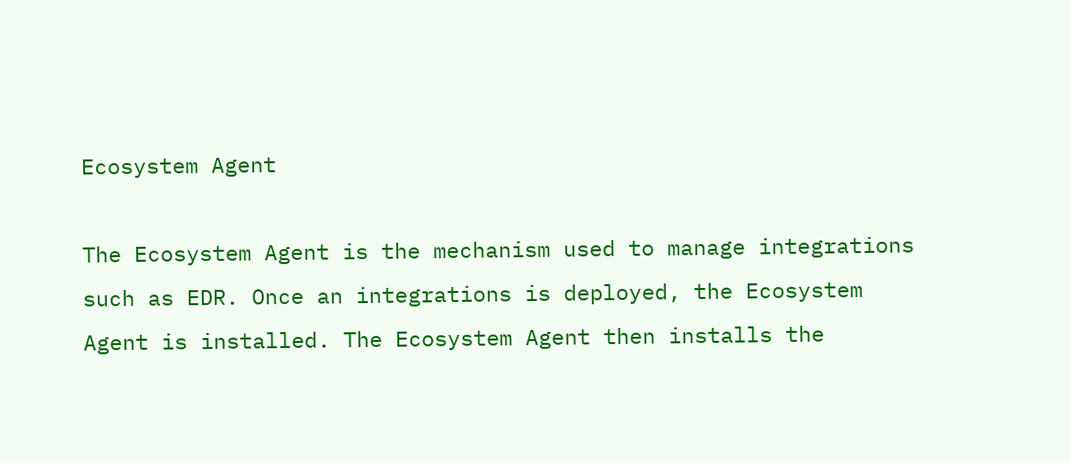Ecosystem Agent

The Ecosystem Agent is the mechanism used to manage integrations such as EDR. Once an integrations is deployed, the Ecosystem Agent is installed. The Ecosystem Agent then installs the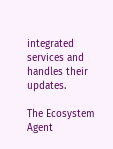integrated services and handles their updates.

The Ecosystem Agent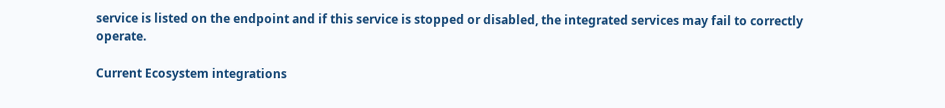service is listed on the endpoint and if this service is stopped or disabled, the integrated services may fail to correctly operate.

Current Ecosystem integrations